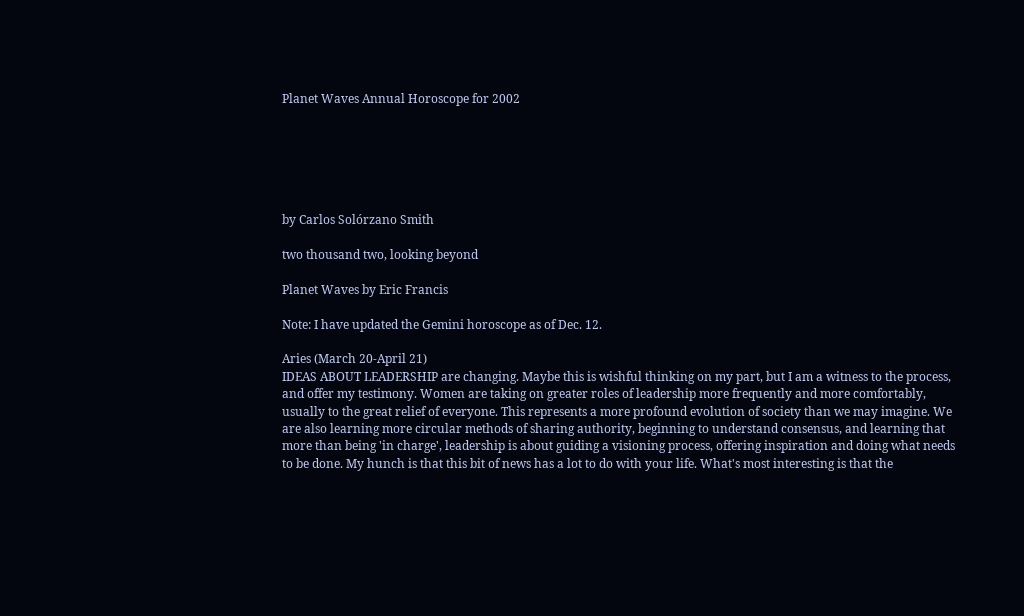Planet Waves Annual Horoscope for 2002






by Carlos Solórzano Smith

two thousand two, looking beyond

Planet Waves by Eric Francis

Note: I have updated the Gemini horoscope as of Dec. 12.

Aries (March 20-April 21)
IDEAS ABOUT LEADERSHIP are changing. Maybe this is wishful thinking on my part, but I am a witness to the process, and offer my testimony. Women are taking on greater roles of leadership more frequently and more comfortably, usually to the great relief of everyone. This represents a more profound evolution of society than we may imagine. We are also learning more circular methods of sharing authority, beginning to understand consensus, and learning that more than being 'in charge', leadership is about guiding a visioning process, offering inspiration and doing what needs to be done. My hunch is that this bit of news has a lot to do with your life. What's most interesting is that the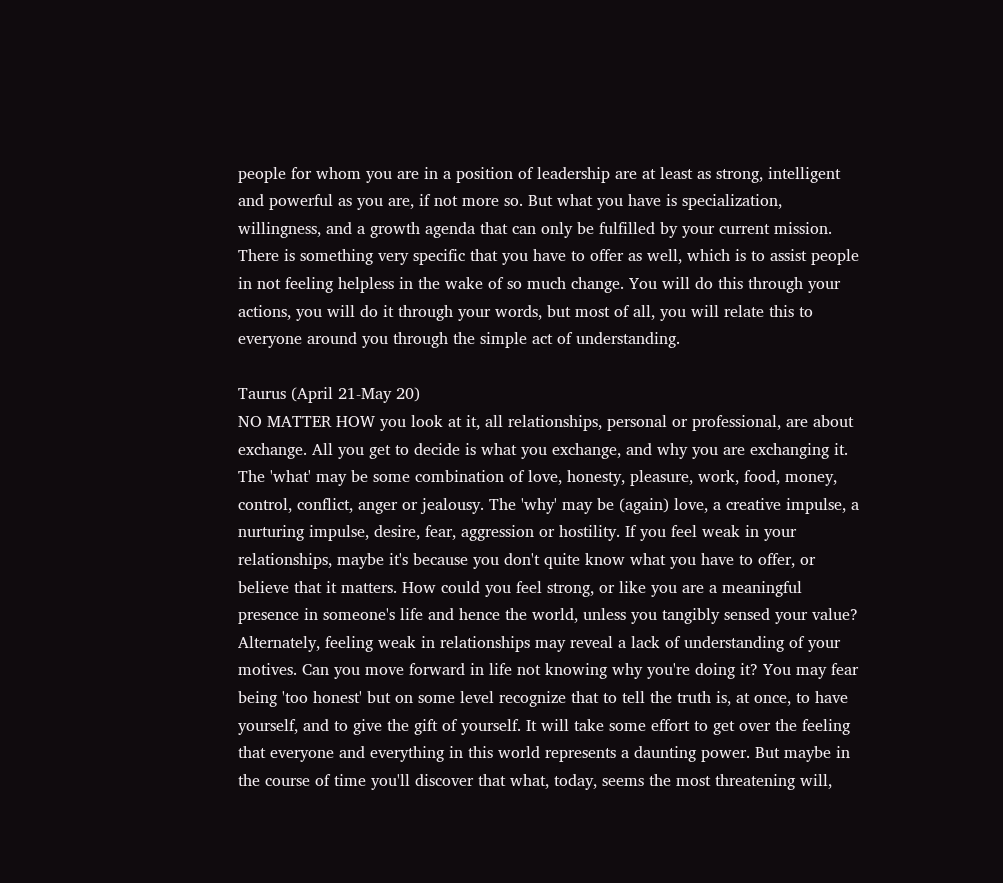people for whom you are in a position of leadership are at least as strong, intelligent and powerful as you are, if not more so. But what you have is specialization, willingness, and a growth agenda that can only be fulfilled by your current mission. There is something very specific that you have to offer as well, which is to assist people in not feeling helpless in the wake of so much change. You will do this through your actions, you will do it through your words, but most of all, you will relate this to everyone around you through the simple act of understanding.

Taurus (April 21-May 20)
NO MATTER HOW you look at it, all relationships, personal or professional, are about exchange. All you get to decide is what you exchange, and why you are exchanging it. The 'what' may be some combination of love, honesty, pleasure, work, food, money, control, conflict, anger or jealousy. The 'why' may be (again) love, a creative impulse, a nurturing impulse, desire, fear, aggression or hostility. If you feel weak in your relationships, maybe it's because you don't quite know what you have to offer, or believe that it matters. How could you feel strong, or like you are a meaningful presence in someone's life and hence the world, unless you tangibly sensed your value? Alternately, feeling weak in relationships may reveal a lack of understanding of your motives. Can you move forward in life not knowing why you're doing it? You may fear being 'too honest' but on some level recognize that to tell the truth is, at once, to have yourself, and to give the gift of yourself. It will take some effort to get over the feeling that everyone and everything in this world represents a daunting power. But maybe in the course of time you'll discover that what, today, seems the most threatening will,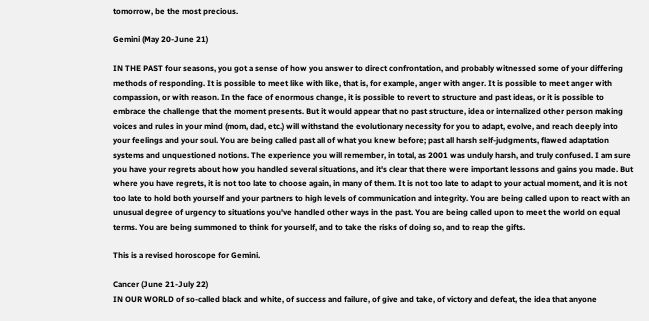tomorrow, be the most precious.

Gemini (May 20-June 21)

IN THE PAST four seasons, you got a sense of how you answer to direct confrontation, and probably witnessed some of your differing methods of responding. It is possible to meet like with like, that is, for example, anger with anger. It is possible to meet anger with compassion, or with reason. In the face of enormous change, it is possible to revert to structure and past ideas, or it is possible to embrace the challenge that the moment presents. But it would appear that no past structure, idea or internalized other person making voices and rules in your mind (mom, dad, etc.) will withstand the evolutionary necessity for you to adapt, evolve, and reach deeply into your feelings and your soul. You are being called past all of what you knew before; past all harsh self-judgments, flawed adaptation systems and unquestioned notions. The experience you will remember, in total, as 2001 was unduly harsh, and truly confused. I am sure you have your regrets about how you handled several situations, and it's clear that there were important lessons and gains you made. But where you have regrets, it is not too late to choose again, in many of them. It is not too late to adapt to your actual moment, and it is not too late to hold both yourself and your partners to high levels of communication and integrity. You are being called upon to react with an unusual degree of urgency to situations you've handled other ways in the past. You are being called upon to meet the world on equal terms. You are being summoned to think for yourself, and to take the risks of doing so, and to reap the gifts.

This is a revised horoscope for Gemini.

Cancer (June 21-July 22)
IN OUR WORLD of so-called black and white, of success and failure, of give and take, of victory and defeat, the idea that anyone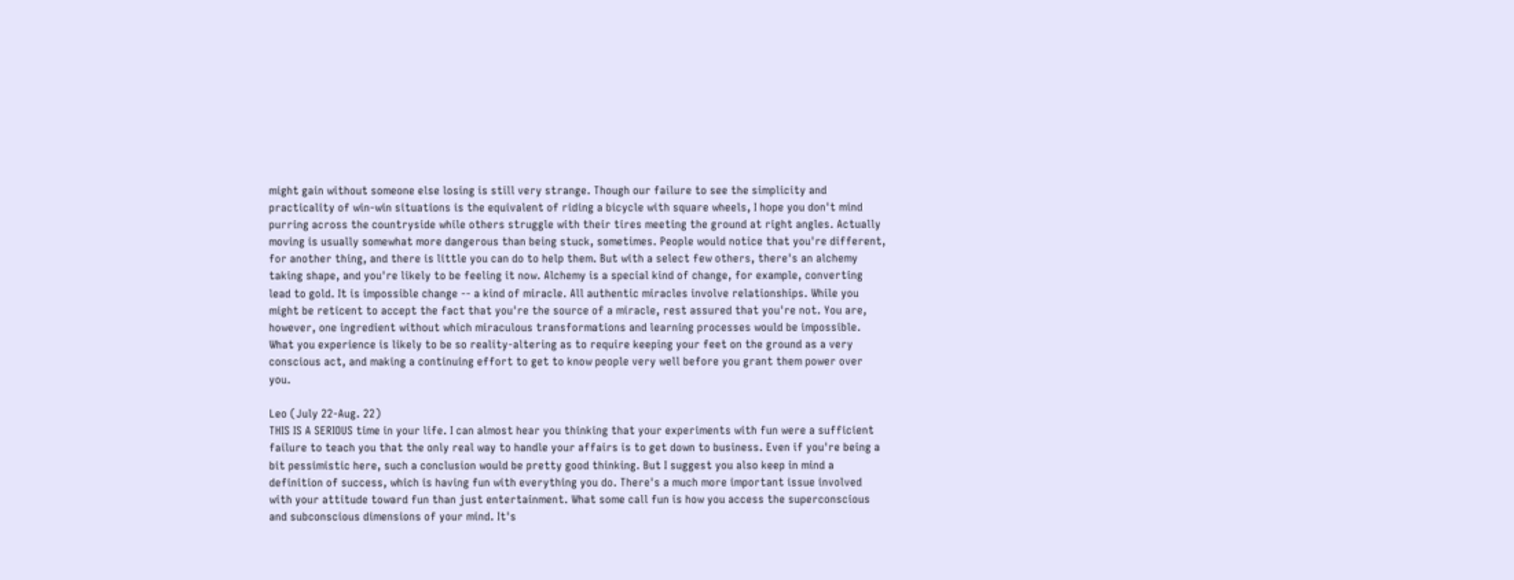might gain without someone else losing is still very strange. Though our failure to see the simplicity and practicality of win-win situations is the equivalent of riding a bicycle with square wheels, I hope you don't mind purring across the countryside while others struggle with their tires meeting the ground at right angles. Actually moving is usually somewhat more dangerous than being stuck, sometimes. People would notice that you're different, for another thing, and there is little you can do to help them. But with a select few others, there's an alchemy taking shape, and you're likely to be feeling it now. Alchemy is a special kind of change, for example, converting lead to gold. It is impossible change -- a kind of miracle. All authentic miracles involve relationships. While you might be reticent to accept the fact that you're the source of a miracle, rest assured that you're not. You are, however, one ingredient without which miraculous transformations and learning processes would be impossible. What you experience is likely to be so reality-altering as to require keeping your feet on the ground as a very conscious act, and making a continuing effort to get to know people very well before you grant them power over you.

Leo (July 22-Aug. 22)
THIS IS A SERIOUS time in your life. I can almost hear you thinking that your experiments with fun were a sufficient failure to teach you that the only real way to handle your affairs is to get down to business. Even if you're being a bit pessimistic here, such a conclusion would be pretty good thinking. But I suggest you also keep in mind a definition of success, which is having fun with everything you do. There's a much more important issue involved with your attitude toward fun than just entertainment. What some call fun is how you access the superconscious and subconscious dimensions of your mind. It's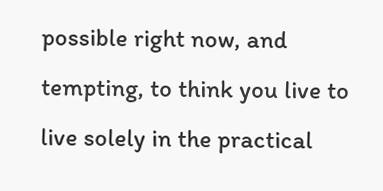possible right now, and tempting, to think you live to live solely in the practical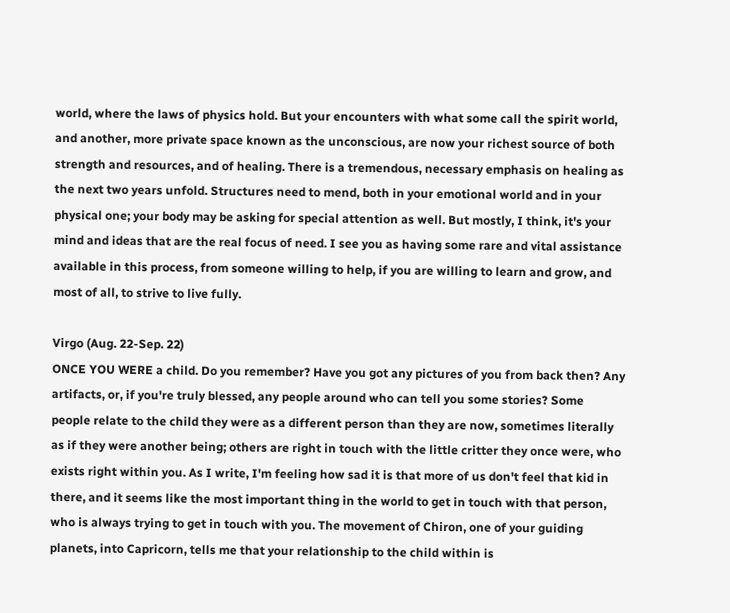world, where the laws of physics hold. But your encounters with what some call the spirit world, and another, more private space known as the unconscious, are now your richest source of both strength and resources, and of healing. There is a tremendous, necessary emphasis on healing as the next two years unfold. Structures need to mend, both in your emotional world and in your physical one; your body may be asking for special attention as well. But mostly, I think, it's your mind and ideas that are the real focus of need. I see you as having some rare and vital assistance available in this process, from someone willing to help, if you are willing to learn and grow, and most of all, to strive to live fully.

Virgo (Aug. 22-Sep. 22)
ONCE YOU WERE a child. Do you remember? Have you got any pictures of you from back then? Any artifacts, or, if you're truly blessed, any people around who can tell you some stories? Some people relate to the child they were as a different person than they are now, sometimes literally as if they were another being; others are right in touch with the little critter they once were, who exists right within you. As I write, I'm feeling how sad it is that more of us don't feel that kid in there, and it seems like the most important thing in the world to get in touch with that person, who is always trying to get in touch with you. The movement of Chiron, one of your guiding planets, into Capricorn, tells me that your relationship to the child within is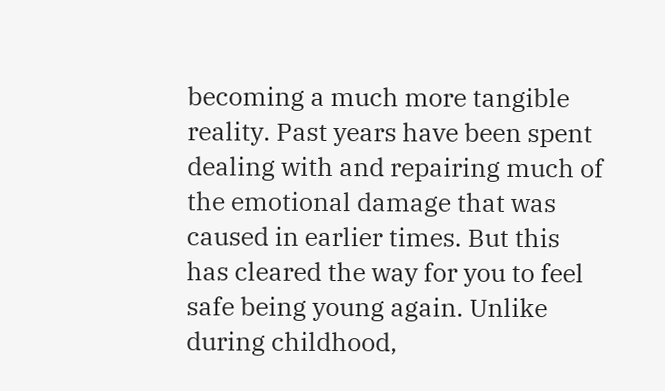becoming a much more tangible reality. Past years have been spent dealing with and repairing much of the emotional damage that was caused in earlier times. But this has cleared the way for you to feel safe being young again. Unlike during childhood,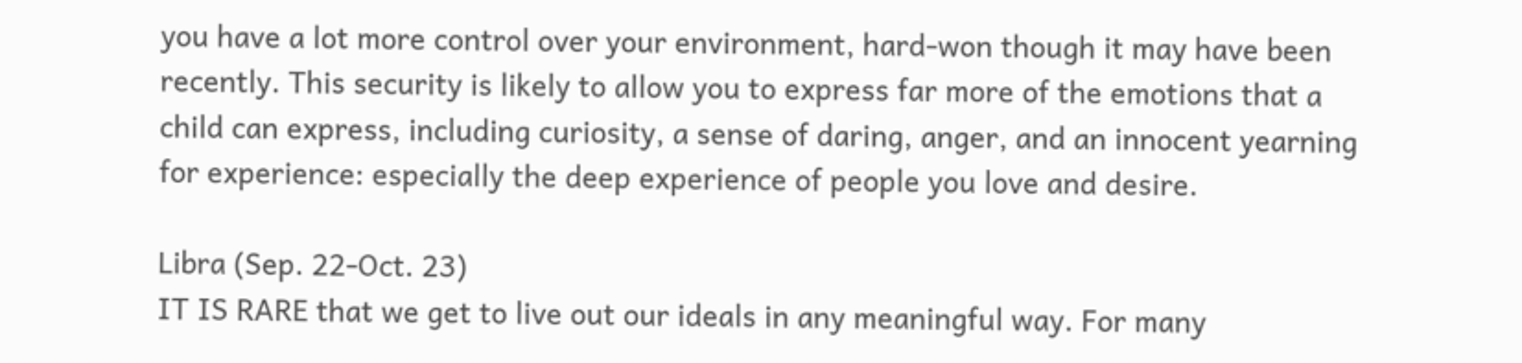you have a lot more control over your environment, hard-won though it may have been recently. This security is likely to allow you to express far more of the emotions that a child can express, including curiosity, a sense of daring, anger, and an innocent yearning for experience: especially the deep experience of people you love and desire.

Libra (Sep. 22-Oct. 23)
IT IS RARE that we get to live out our ideals in any meaningful way. For many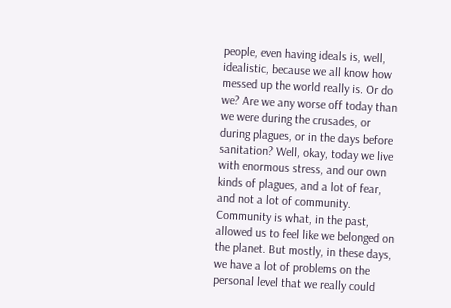people, even having ideals is, well, idealistic, because we all know how messed up the world really is. Or do we? Are we any worse off today than we were during the crusades, or during plagues, or in the days before sanitation? Well, okay, today we live with enormous stress, and our own kinds of plagues, and a lot of fear, and not a lot of community. Community is what, in the past, allowed us to feel like we belonged on the planet. But mostly, in these days, we have a lot of problems on the personal level that we really could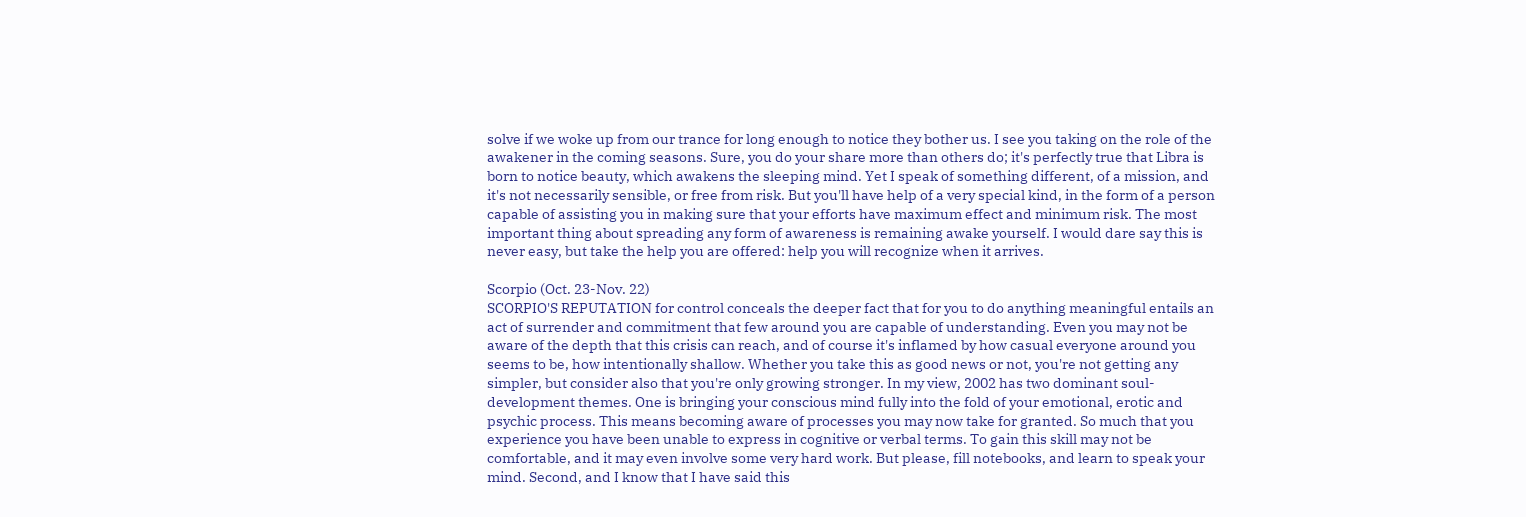solve if we woke up from our trance for long enough to notice they bother us. I see you taking on the role of the awakener in the coming seasons. Sure, you do your share more than others do; it's perfectly true that Libra is born to notice beauty, which awakens the sleeping mind. Yet I speak of something different, of a mission, and it's not necessarily sensible, or free from risk. But you'll have help of a very special kind, in the form of a person capable of assisting you in making sure that your efforts have maximum effect and minimum risk. The most important thing about spreading any form of awareness is remaining awake yourself. I would dare say this is never easy, but take the help you are offered: help you will recognize when it arrives.

Scorpio (Oct. 23-Nov. 22)
SCORPIO'S REPUTATION for control conceals the deeper fact that for you to do anything meaningful entails an act of surrender and commitment that few around you are capable of understanding. Even you may not be aware of the depth that this crisis can reach, and of course it's inflamed by how casual everyone around you seems to be, how intentionally shallow. Whether you take this as good news or not, you're not getting any simpler, but consider also that you're only growing stronger. In my view, 2002 has two dominant soul-development themes. One is bringing your conscious mind fully into the fold of your emotional, erotic and psychic process. This means becoming aware of processes you may now take for granted. So much that you experience you have been unable to express in cognitive or verbal terms. To gain this skill may not be comfortable, and it may even involve some very hard work. But please, fill notebooks, and learn to speak your mind. Second, and I know that I have said this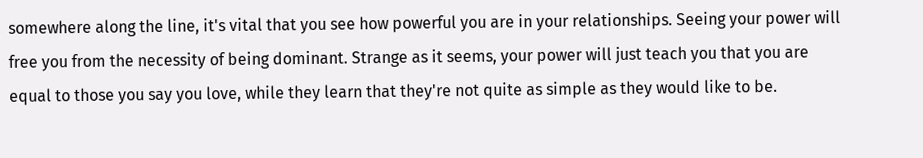somewhere along the line, it's vital that you see how powerful you are in your relationships. Seeing your power will free you from the necessity of being dominant. Strange as it seems, your power will just teach you that you are equal to those you say you love, while they learn that they're not quite as simple as they would like to be.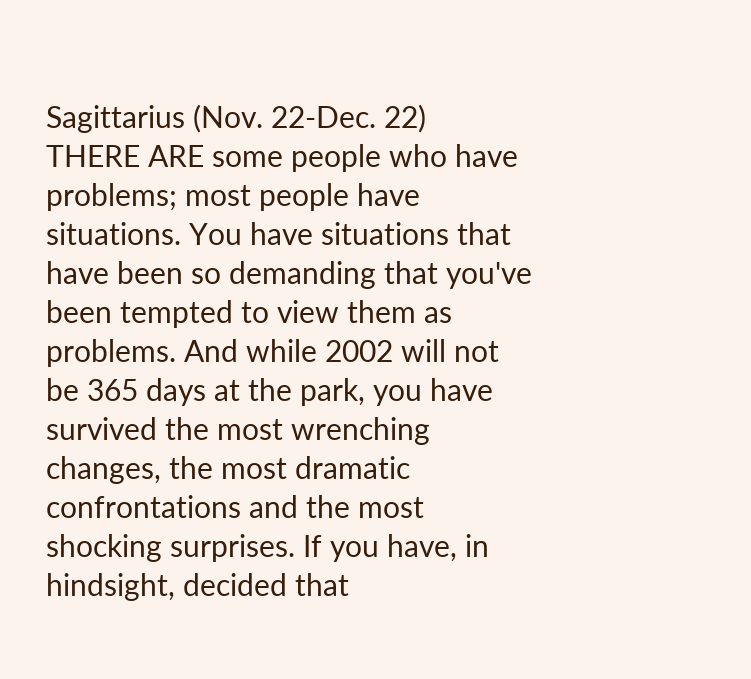Sagittarius (Nov. 22-Dec. 22)
THERE ARE some people who have problems; most people have situations. You have situations that have been so demanding that you've been tempted to view them as problems. And while 2002 will not be 365 days at the park, you have survived the most wrenching changes, the most dramatic confrontations and the most shocking surprises. If you have, in hindsight, decided that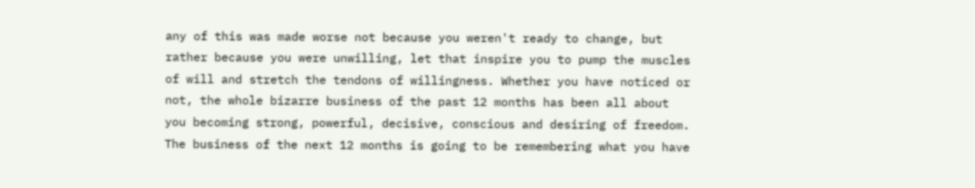any of this was made worse not because you weren't ready to change, but rather because you were unwilling, let that inspire you to pump the muscles of will and stretch the tendons of willingness. Whether you have noticed or not, the whole bizarre business of the past 12 months has been all about you becoming strong, powerful, decisive, conscious and desiring of freedom. The business of the next 12 months is going to be remembering what you have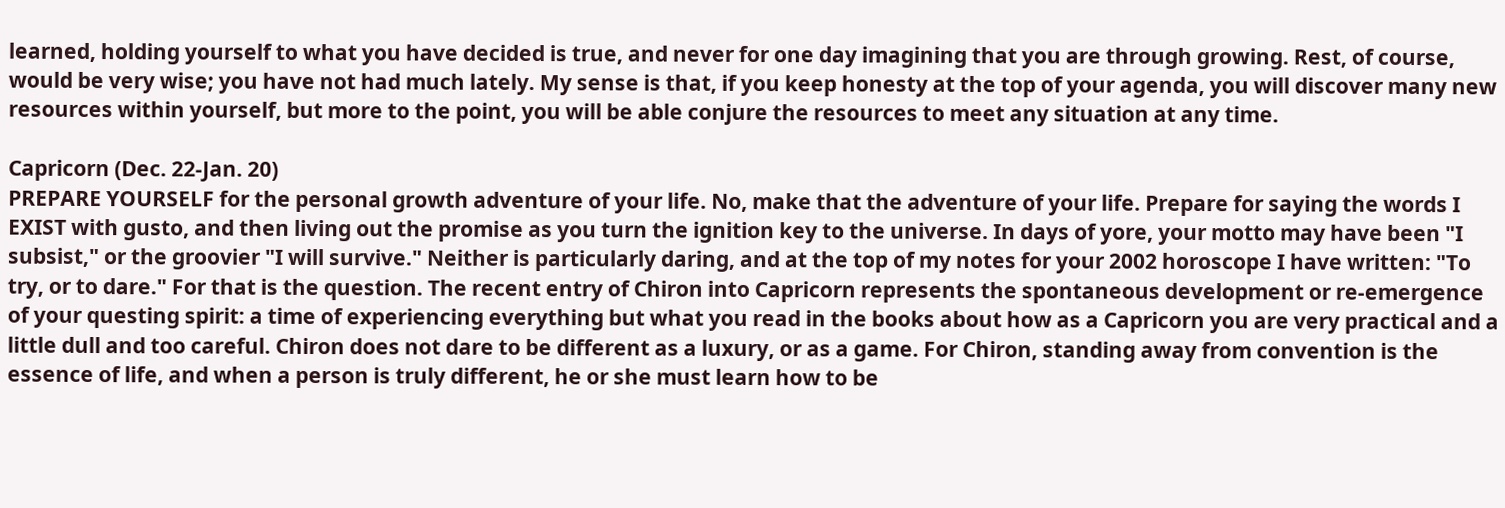learned, holding yourself to what you have decided is true, and never for one day imagining that you are through growing. Rest, of course, would be very wise; you have not had much lately. My sense is that, if you keep honesty at the top of your agenda, you will discover many new resources within yourself, but more to the point, you will be able conjure the resources to meet any situation at any time.

Capricorn (Dec. 22-Jan. 20)
PREPARE YOURSELF for the personal growth adventure of your life. No, make that the adventure of your life. Prepare for saying the words I EXIST with gusto, and then living out the promise as you turn the ignition key to the universe. In days of yore, your motto may have been "I subsist," or the groovier "I will survive." Neither is particularly daring, and at the top of my notes for your 2002 horoscope I have written: "To try, or to dare." For that is the question. The recent entry of Chiron into Capricorn represents the spontaneous development or re-emergence of your questing spirit: a time of experiencing everything but what you read in the books about how as a Capricorn you are very practical and a little dull and too careful. Chiron does not dare to be different as a luxury, or as a game. For Chiron, standing away from convention is the essence of life, and when a person is truly different, he or she must learn how to be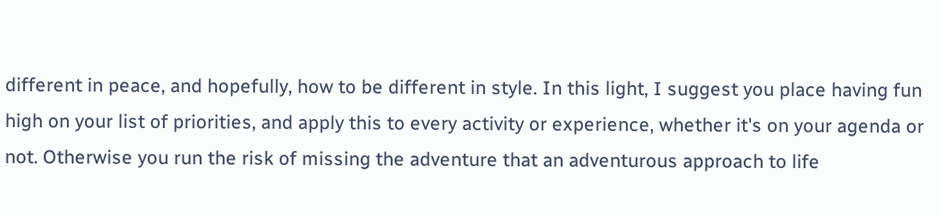different in peace, and hopefully, how to be different in style. In this light, I suggest you place having fun high on your list of priorities, and apply this to every activity or experience, whether it's on your agenda or not. Otherwise you run the risk of missing the adventure that an adventurous approach to life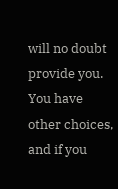will no doubt provide you. You have other choices, and if you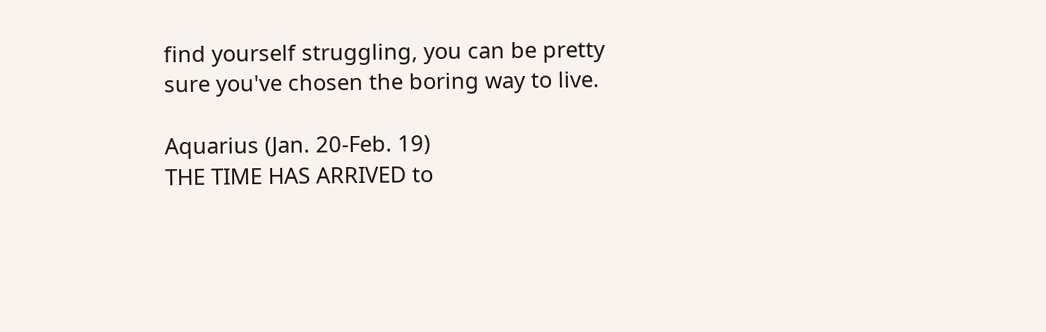find yourself struggling, you can be pretty sure you've chosen the boring way to live.

Aquarius (Jan. 20-Feb. 19)
THE TIME HAS ARRIVED to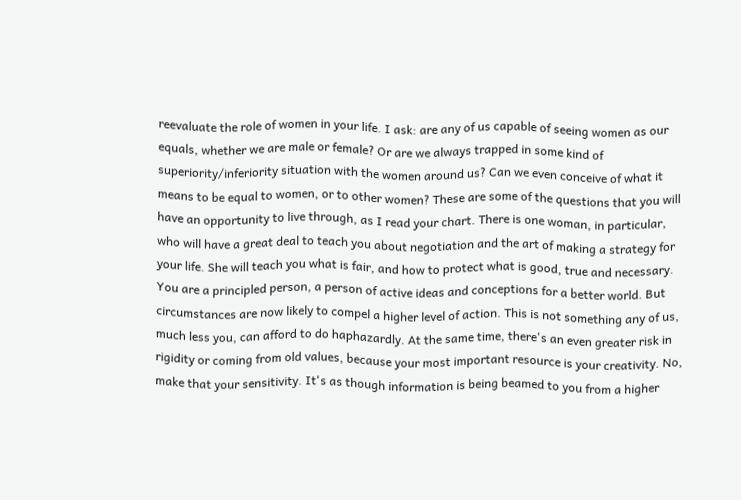reevaluate the role of women in your life. I ask: are any of us capable of seeing women as our equals, whether we are male or female? Or are we always trapped in some kind of superiority/inferiority situation with the women around us? Can we even conceive of what it means to be equal to women, or to other women? These are some of the questions that you will have an opportunity to live through, as I read your chart. There is one woman, in particular, who will have a great deal to teach you about negotiation and the art of making a strategy for your life. She will teach you what is fair, and how to protect what is good, true and necessary. You are a principled person, a person of active ideas and conceptions for a better world. But circumstances are now likely to compel a higher level of action. This is not something any of us, much less you, can afford to do haphazardly. At the same time, there's an even greater risk in rigidity or coming from old values, because your most important resource is your creativity. No, make that your sensitivity. It's as though information is being beamed to you from a higher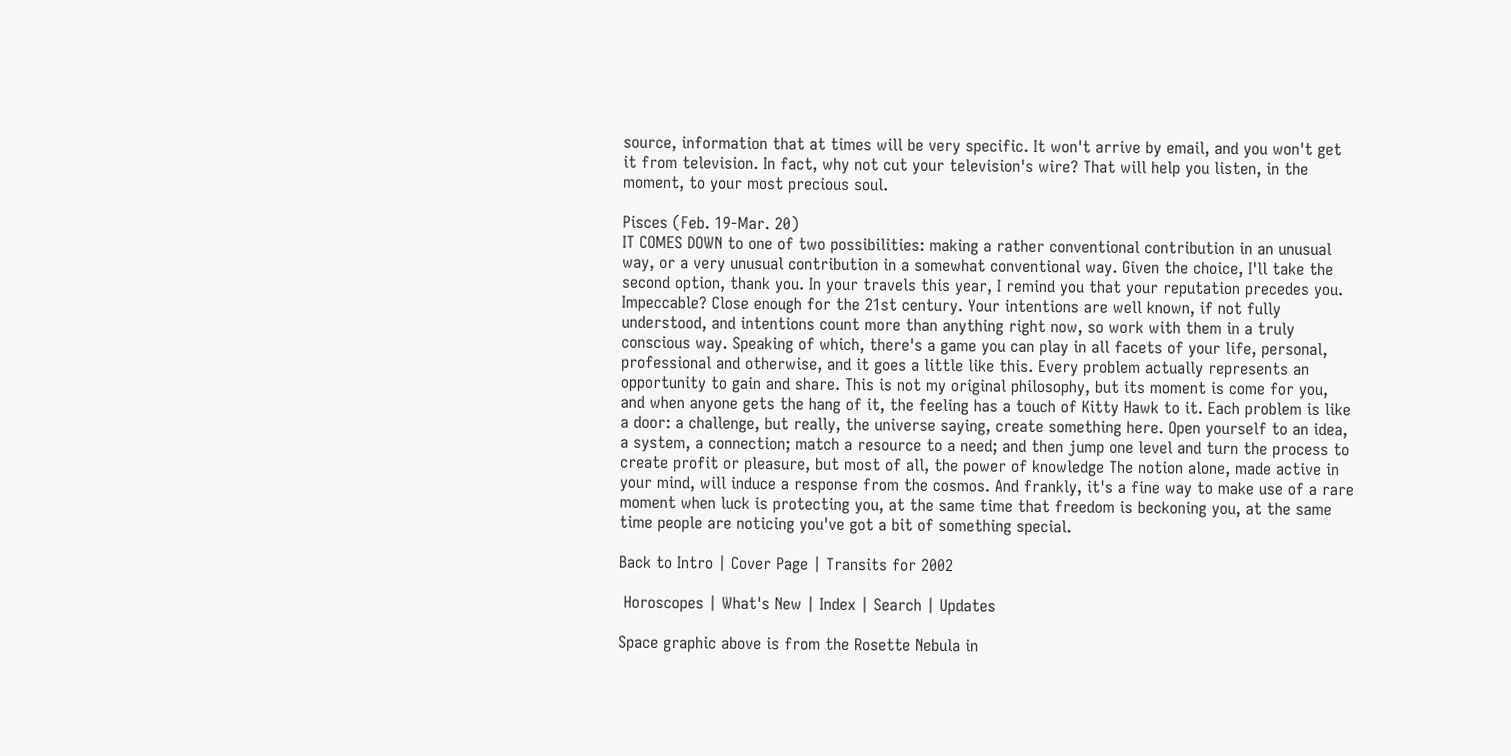source, information that at times will be very specific. It won't arrive by email, and you won't get it from television. In fact, why not cut your television's wire? That will help you listen, in the moment, to your most precious soul.

Pisces (Feb. 19-Mar. 20)
IT COMES DOWN to one of two possibilities: making a rather conventional contribution in an unusual way, or a very unusual contribution in a somewhat conventional way. Given the choice, I'll take the second option, thank you. In your travels this year, I remind you that your reputation precedes you. Impeccable? Close enough for the 21st century. Your intentions are well known, if not fully understood, and intentions count more than anything right now, so work with them in a truly conscious way. Speaking of which, there's a game you can play in all facets of your life, personal, professional and otherwise, and it goes a little like this. Every problem actually represents an opportunity to gain and share. This is not my original philosophy, but its moment is come for you, and when anyone gets the hang of it, the feeling has a touch of Kitty Hawk to it. Each problem is like a door: a challenge, but really, the universe saying, create something here. Open yourself to an idea, a system, a connection; match a resource to a need; and then jump one level and turn the process to create profit or pleasure, but most of all, the power of knowledge The notion alone, made active in your mind, will induce a response from the cosmos. And frankly, it's a fine way to make use of a rare moment when luck is protecting you, at the same time that freedom is beckoning you, at the same time people are noticing you've got a bit of something special.

Back to Intro | Cover Page | Transits for 2002

 Horoscopes | What's New | Index | Search | Updates

Space graphic above is from the Rosette Nebula in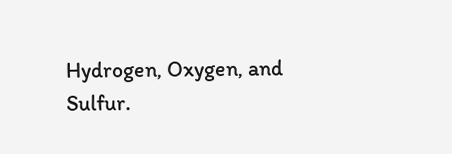Hydrogen, Oxygen, and Sulfur.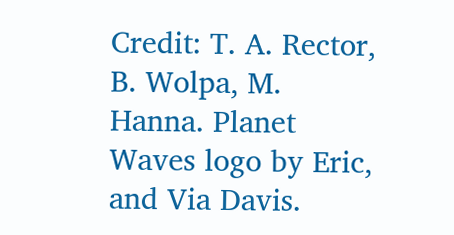Credit: T. A. Rector, B. Wolpa, M. Hanna. Planet Waves logo by Eric, and Via Davis.